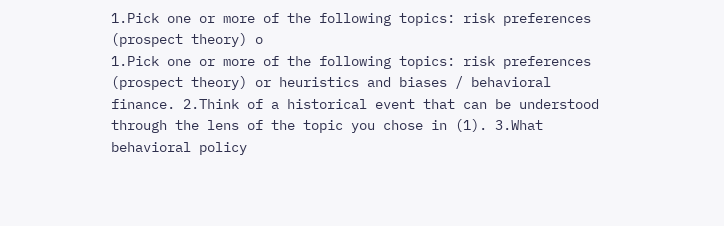1.Pick one or more of the following topics: risk preferences (prospect theory) o
1.Pick one or more of the following topics: risk preferences (prospect theory) or heuristics and biases / behavioral finance. 2.Think of a historical event that can be understood through the lens of the topic you chose in (1). 3.What behavioral policy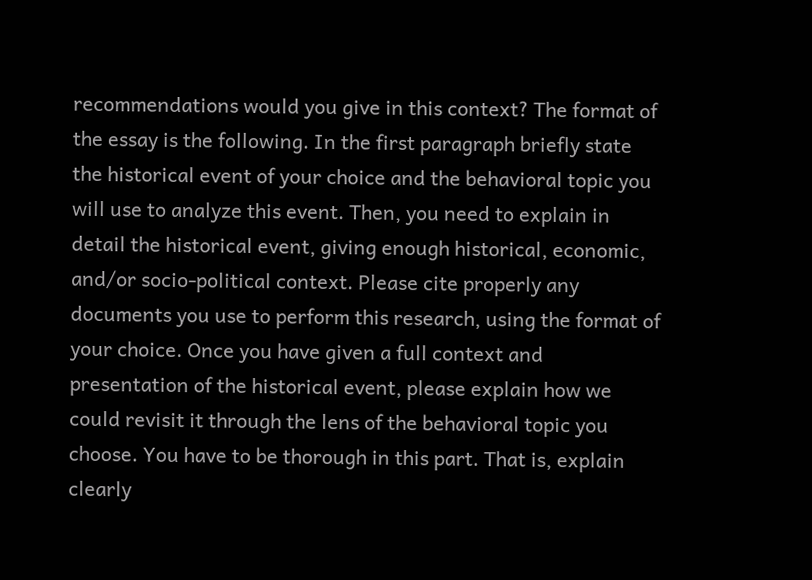recommendations would you give in this context? The format of the essay is the following. In the first paragraph briefly state the historical event of your choice and the behavioral topic you will use to analyze this event. Then, you need to explain in detail the historical event, giving enough historical, economic, and/or socio-political context. Please cite properly any documents you use to perform this research, using the format of your choice. Once you have given a full context and presentation of the historical event, please explain how we could revisit it through the lens of the behavioral topic you choose. You have to be thorough in this part. That is, explain clearly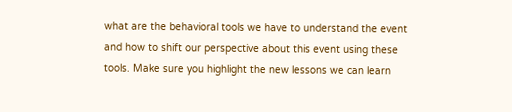what are the behavioral tools we have to understand the event and how to shift our perspective about this event using these tools. Make sure you highlight the new lessons we can learn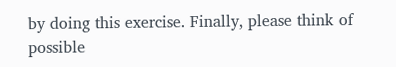by doing this exercise. Finally, please think of possible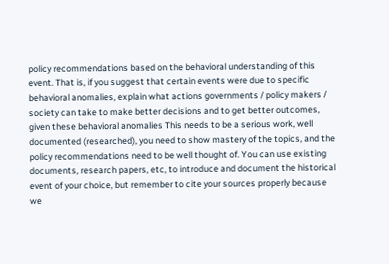policy recommendations based on the behavioral understanding of this event. That is, if you suggest that certain events were due to specific behavioral anomalies, explain what actions governments / policy makers / society can take to make better decisions and to get better outcomes, given these behavioral anomalies This needs to be a serious work, well documented (researched), you need to show mastery of the topics, and the policy recommendations need to be well thought of. You can use existing documents, research papers, etc, to introduce and document the historical event of your choice, but remember to cite your sources properly because we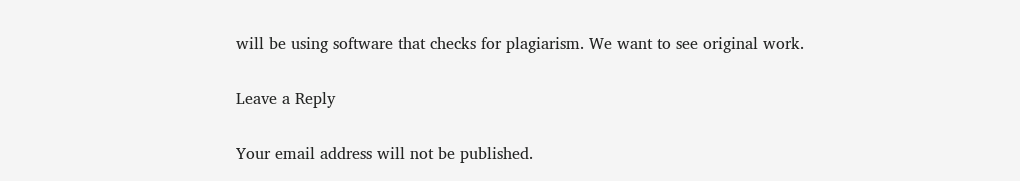will be using software that checks for plagiarism. We want to see original work.

Leave a Reply

Your email address will not be published.